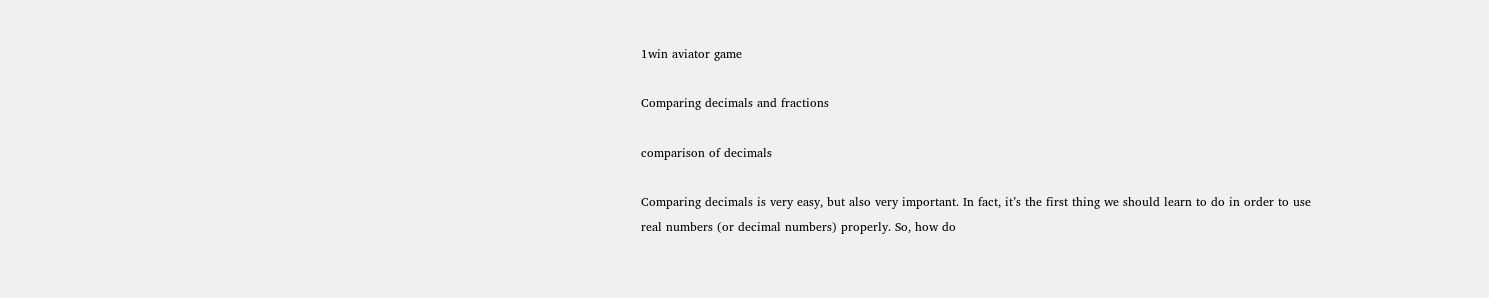1win aviator game

Comparing decimals and fractions

comparison of decimals

Comparing decimals is very easy, but also very important. In fact, it’s the first thing we should learn to do in order to use real numbers (or decimal numbers) properly. So, how do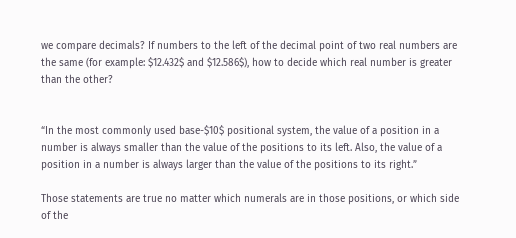we compare decimals? If numbers to the left of the decimal point of two real numbers are the same (for example: $12.432$ and $12.586$), how to decide which real number is greater than the other?


“In the most commonly used base-$10$ positional system, the value of a position in a number is always smaller than the value of the positions to its left. Also, the value of a position in a number is always larger than the value of the positions to its right.”

Those statements are true no matter which numerals are in those positions, or which side of the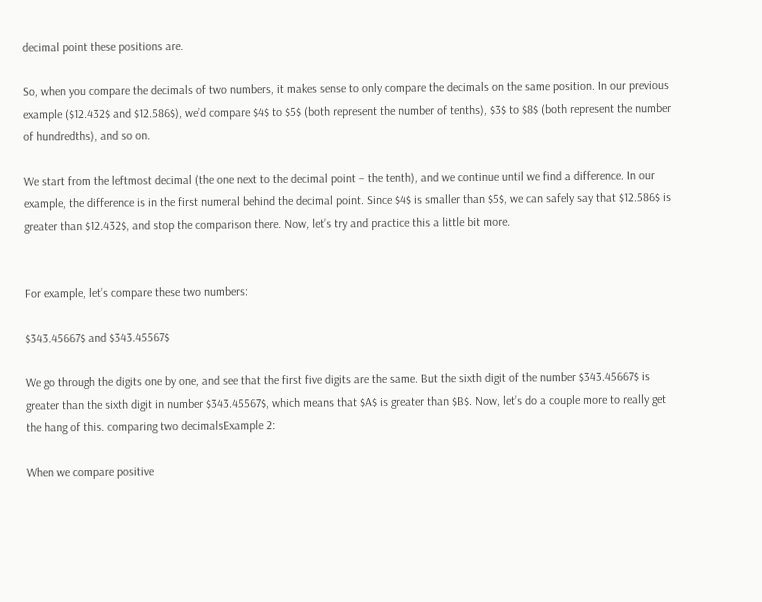decimal point these positions are.

So, when you compare the decimals of two numbers, it makes sense to only compare the decimals on the same position. In our previous example ($12.432$ and $12.586$), we’d compare $4$ to $5$ (both represent the number of tenths), $3$ to $8$ (both represent the number of hundredths), and so on.

We start from the leftmost decimal (the one next to the decimal point – the tenth), and we continue until we find a difference. In our example, the difference is in the first numeral behind the decimal point. Since $4$ is smaller than $5$, we can safely say that $12.586$ is greater than $12.432$, and stop the comparison there. Now, let’s try and practice this a little bit more.


For example, let’s compare these two numbers:

$343.45667$ and $343.45567$

We go through the digits one by one, and see that the first five digits are the same. But the sixth digit of the number $343.45667$ is greater than the sixth digit in number $343.45567$, which means that $A$ is greater than $B$. Now, let’s do a couple more to really get the hang of this. comparing two decimalsExample 2:

When we compare positive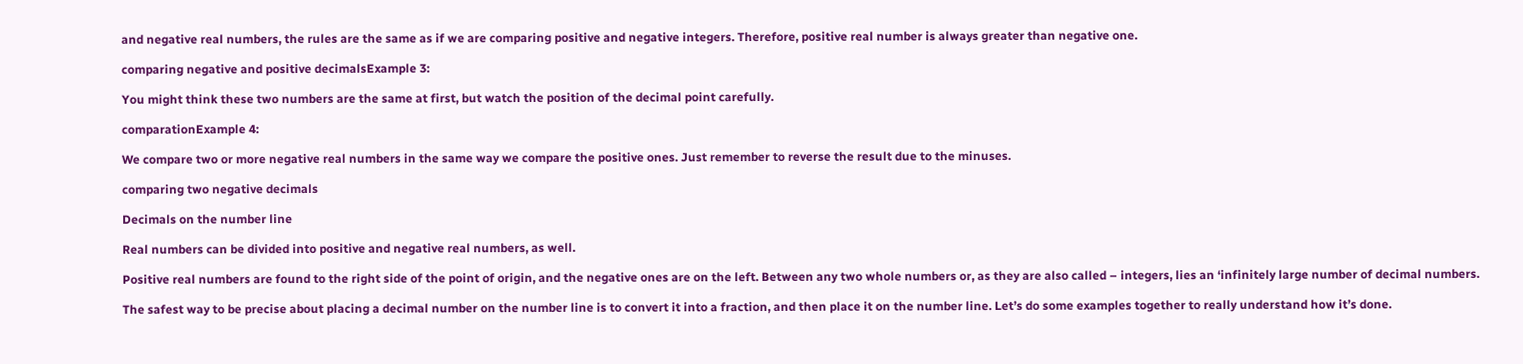and negative real numbers, the rules are the same as if we are comparing positive and negative integers. Therefore, positive real number is always greater than negative one.

comparing negative and positive decimalsExample 3:

You might think these two numbers are the same at first, but watch the position of the decimal point carefully.

comparationExample 4:

We compare two or more negative real numbers in the same way we compare the positive ones. Just remember to reverse the result due to the minuses.

comparing two negative decimals

Decimals on the number line

Real numbers can be divided into positive and negative real numbers, as well.

Positive real numbers are found to the right side of the point of origin, and the negative ones are on the left. Between any two whole numbers or, as they are also called – integers, lies an ‘infinitely large number of decimal numbers.

The safest way to be precise about placing a decimal number on the number line is to convert it into a fraction, and then place it on the number line. Let’s do some examples together to really understand how it’s done.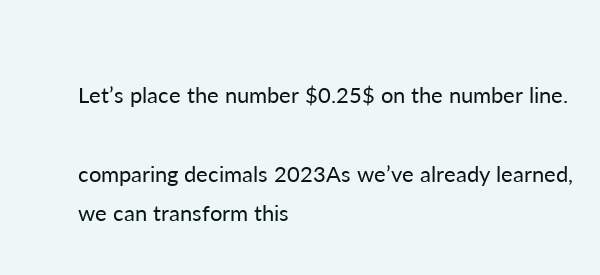Let’s place the number $0.25$ on the number line.

comparing decimals 2023As we’ve already learned, we can transform this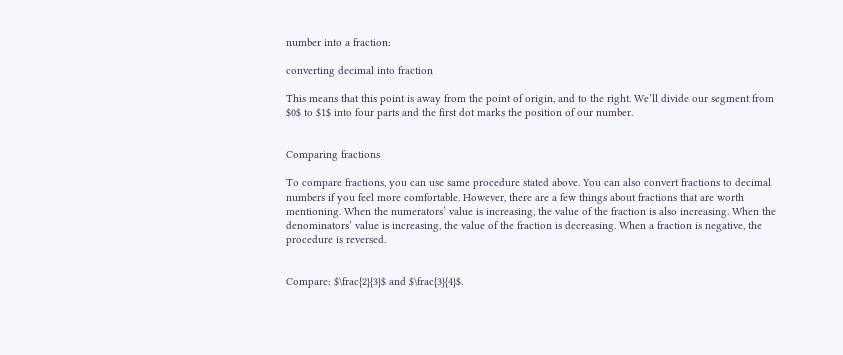number into a fraction:

converting decimal into fraction

This means that this point is away from the point of origin, and to the right. We’ll divide our segment from $0$ to $1$ into four parts and the first dot marks the position of our number.


Comparing fractions

To compare fractions, you can use same procedure stated above. You can also convert fractions to decimal numbers if you feel more comfortable. However, there are a few things about fractions that are worth mentioning. When the numerators’ value is increasing, the value of the fraction is also increasing. When the denominators’ value is increasing, the value of the fraction is decreasing. When a fraction is negative, the procedure is reversed.


Compare: $\frac{2}{3}$ and $\frac{3}{4}$.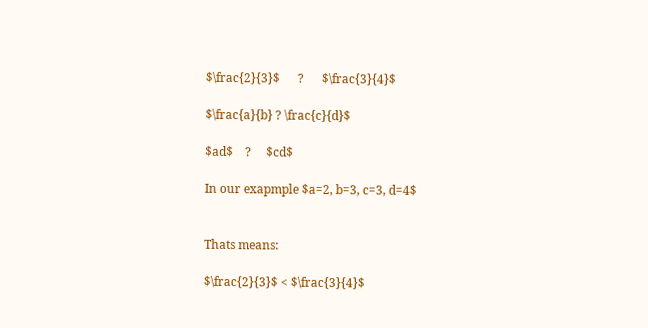$\frac{2}{3}$      ?      $\frac{3}{4}$

$\frac{a}{b} ? \frac{c}{d}$

$ad$    ?     $cd$

In our exapmple $a=2, b=3, c=3, d=4$


Thats means:

$\frac{2}{3}$ < $\frac{3}{4}$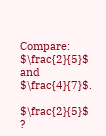Compare: $\frac{2}{5}$ and $\frac{4}{7}$.

$\frac{2}{5}$    ?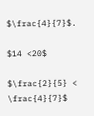$\frac{4}{7}$.

$14 <20$

$\frac{2}{5} < \frac{4}{7}$